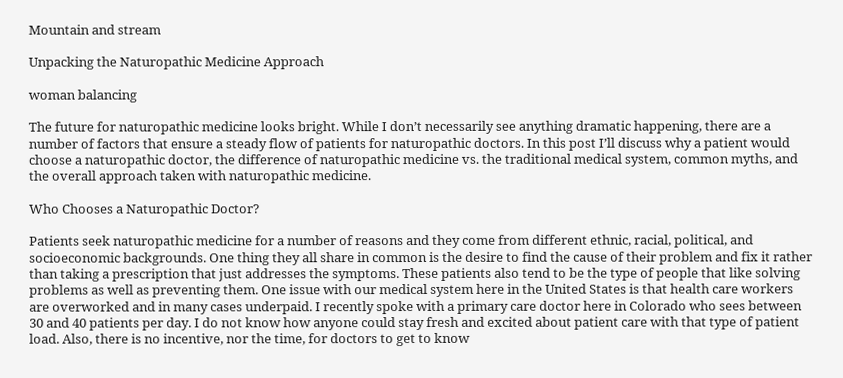Mountain and stream

Unpacking the Naturopathic Medicine Approach

woman balancing

The future for naturopathic medicine looks bright. While I don’t necessarily see anything dramatic happening, there are a number of factors that ensure a steady flow of patients for naturopathic doctors. In this post I’ll discuss why a patient would choose a naturopathic doctor, the difference of naturopathic medicine vs. the traditional medical system, common myths, and the overall approach taken with naturopathic medicine.

Who Chooses a Naturopathic Doctor?

Patients seek naturopathic medicine for a number of reasons and they come from different ethnic, racial, political, and socioeconomic backgrounds. One thing they all share in common is the desire to find the cause of their problem and fix it rather than taking a prescription that just addresses the symptoms. These patients also tend to be the type of people that like solving problems as well as preventing them. One issue with our medical system here in the United States is that health care workers are overworked and in many cases underpaid. I recently spoke with a primary care doctor here in Colorado who sees between 30 and 40 patients per day. I do not know how anyone could stay fresh and excited about patient care with that type of patient load. Also, there is no incentive, nor the time, for doctors to get to know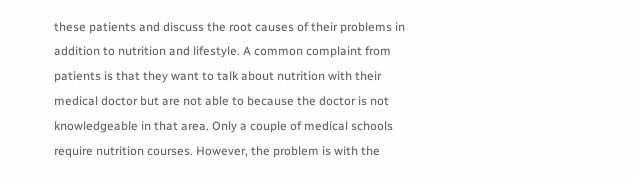these patients and discuss the root causes of their problems in addition to nutrition and lifestyle. A common complaint from patients is that they want to talk about nutrition with their medical doctor but are not able to because the doctor is not knowledgeable in that area. Only a couple of medical schools require nutrition courses. However, the problem is with the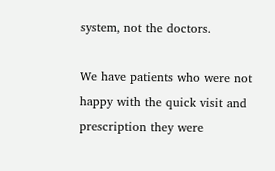system, not the doctors.

We have patients who were not happy with the quick visit and prescription they were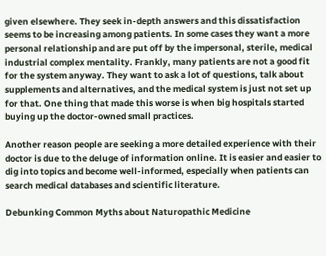given elsewhere. They seek in-depth answers and this dissatisfaction seems to be increasing among patients. In some cases they want a more personal relationship and are put off by the impersonal, sterile, medical industrial complex mentality. Frankly, many patients are not a good fit for the system anyway. They want to ask a lot of questions, talk about supplements and alternatives, and the medical system is just not set up for that. One thing that made this worse is when big hospitals started buying up the doctor-owned small practices.

Another reason people are seeking a more detailed experience with their doctor is due to the deluge of information online. It is easier and easier to dig into topics and become well-informed, especially when patients can search medical databases and scientific literature.

Debunking Common Myths about Naturopathic Medicine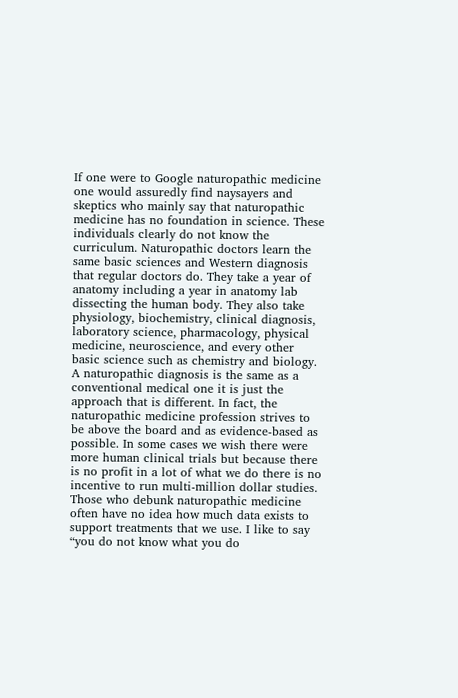If one were to Google naturopathic medicine one would assuredly find naysayers and skeptics who mainly say that naturopathic medicine has no foundation in science. These individuals clearly do not know the curriculum. Naturopathic doctors learn the same basic sciences and Western diagnosis that regular doctors do. They take a year of anatomy including a year in anatomy lab dissecting the human body. They also take physiology, biochemistry, clinical diagnosis, laboratory science, pharmacology, physical medicine, neuroscience, and every other basic science such as chemistry and biology. A naturopathic diagnosis is the same as a conventional medical one it is just the approach that is different. In fact, the naturopathic medicine profession strives to be above the board and as evidence-based as possible. In some cases we wish there were more human clinical trials but because there is no profit in a lot of what we do there is no incentive to run multi-million dollar studies. Those who debunk naturopathic medicine often have no idea how much data exists to support treatments that we use. I like to say “you do not know what you do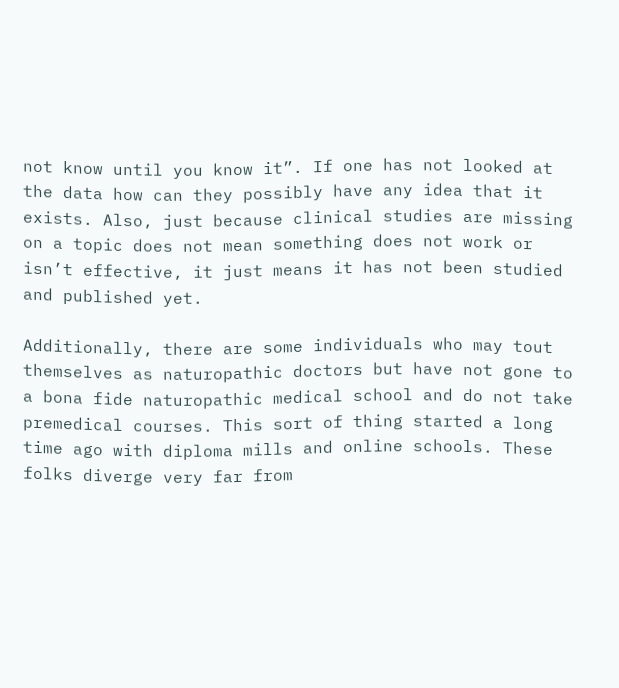not know until you know it”. If one has not looked at the data how can they possibly have any idea that it exists. Also, just because clinical studies are missing on a topic does not mean something does not work or isn’t effective, it just means it has not been studied and published yet.

Additionally, there are some individuals who may tout themselves as naturopathic doctors but have not gone to a bona fide naturopathic medical school and do not take premedical courses. This sort of thing started a long time ago with diploma mills and online schools. These folks diverge very far from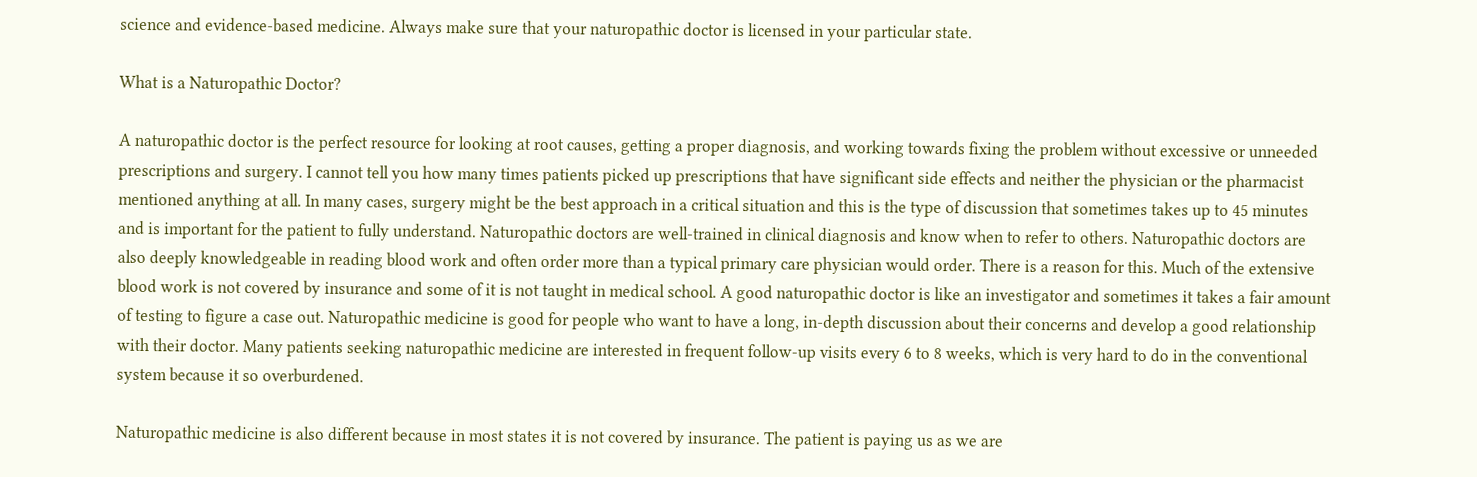science and evidence-based medicine. Always make sure that your naturopathic doctor is licensed in your particular state.

What is a Naturopathic Doctor?

A naturopathic doctor is the perfect resource for looking at root causes, getting a proper diagnosis, and working towards fixing the problem without excessive or unneeded prescriptions and surgery. I cannot tell you how many times patients picked up prescriptions that have significant side effects and neither the physician or the pharmacist mentioned anything at all. In many cases, surgery might be the best approach in a critical situation and this is the type of discussion that sometimes takes up to 45 minutes and is important for the patient to fully understand. Naturopathic doctors are well-trained in clinical diagnosis and know when to refer to others. Naturopathic doctors are also deeply knowledgeable in reading blood work and often order more than a typical primary care physician would order. There is a reason for this. Much of the extensive blood work is not covered by insurance and some of it is not taught in medical school. A good naturopathic doctor is like an investigator and sometimes it takes a fair amount of testing to figure a case out. Naturopathic medicine is good for people who want to have a long, in-depth discussion about their concerns and develop a good relationship with their doctor. Many patients seeking naturopathic medicine are interested in frequent follow-up visits every 6 to 8 weeks, which is very hard to do in the conventional system because it so overburdened.

Naturopathic medicine is also different because in most states it is not covered by insurance. The patient is paying us as we are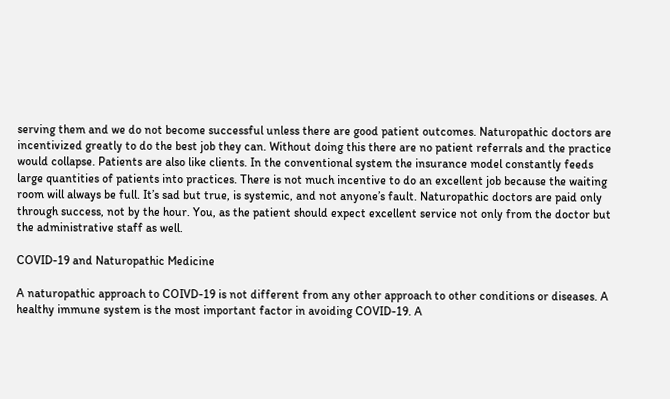serving them and we do not become successful unless there are good patient outcomes. Naturopathic doctors are incentivized greatly to do the best job they can. Without doing this there are no patient referrals and the practice would collapse. Patients are also like clients. In the conventional system the insurance model constantly feeds large quantities of patients into practices. There is not much incentive to do an excellent job because the waiting room will always be full. It’s sad but true, is systemic, and not anyone’s fault. Naturopathic doctors are paid only through success, not by the hour. You, as the patient should expect excellent service not only from the doctor but the administrative staff as well.

COVID-19 and Naturopathic Medicine

A naturopathic approach to COIVD-19 is not different from any other approach to other conditions or diseases. A healthy immune system is the most important factor in avoiding COVID-19. A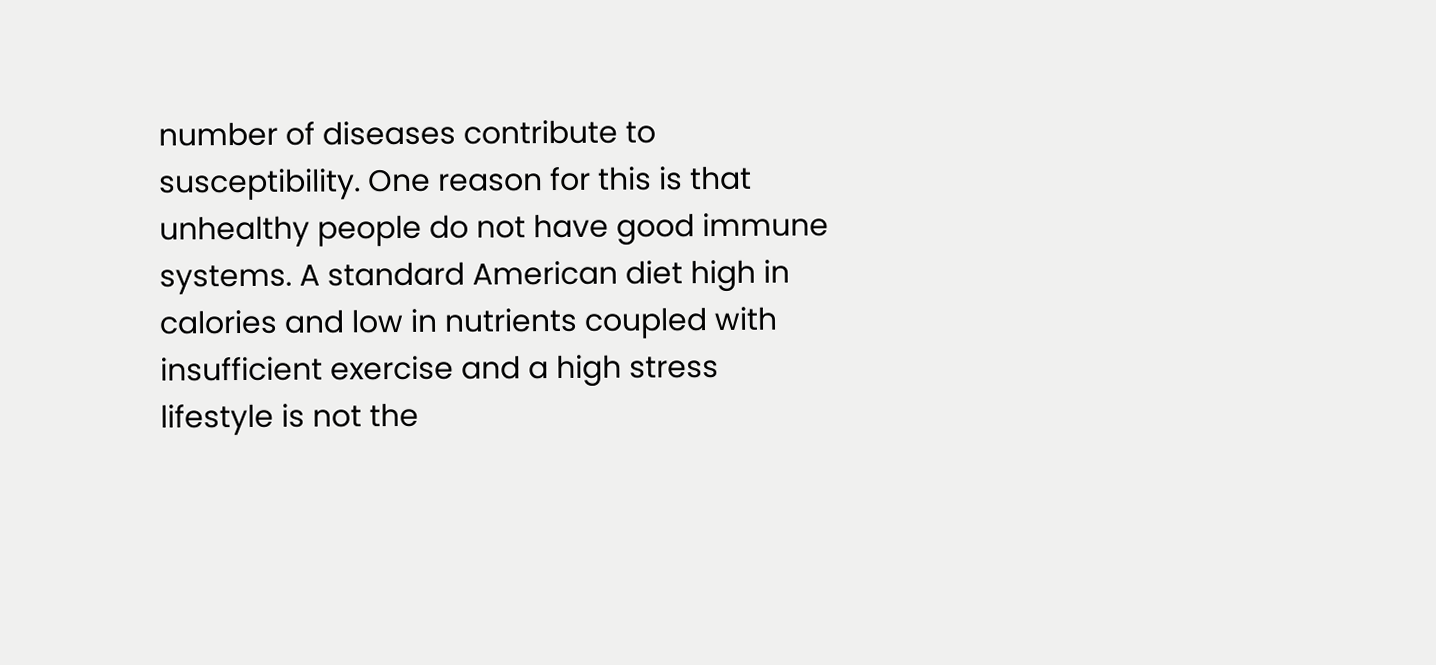number of diseases contribute to susceptibility. One reason for this is that unhealthy people do not have good immune systems. A standard American diet high in calories and low in nutrients coupled with insufficient exercise and a high stress lifestyle is not the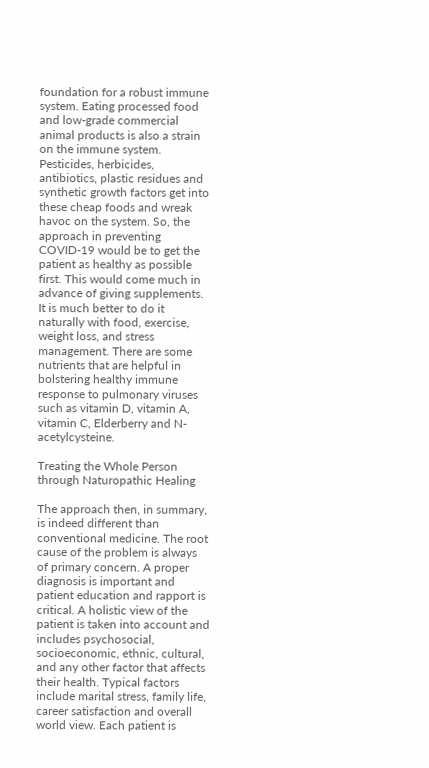foundation for a robust immune system. Eating processed food and low-grade commercial animal products is also a strain on the immune system. Pesticides, herbicides, antibiotics, plastic residues and synthetic growth factors get into these cheap foods and wreak havoc on the system. So, the approach in preventing COVID-19 would be to get the patient as healthy as possible first. This would come much in advance of giving supplements. It is much better to do it naturally with food, exercise, weight loss, and stress management. There are some nutrients that are helpful in bolstering healthy immune response to pulmonary viruses such as vitamin D, vitamin A, vitamin C, Elderberry and N-acetylcysteine.

Treating the Whole Person through Naturopathic Healing

The approach then, in summary, is indeed different than conventional medicine. The root cause of the problem is always of primary concern. A proper diagnosis is important and patient education and rapport is critical. A holistic view of the patient is taken into account and includes psychosocial, socioeconomic, ethnic, cultural, and any other factor that affects their health. Typical factors include marital stress, family life, career satisfaction and overall world view. Each patient is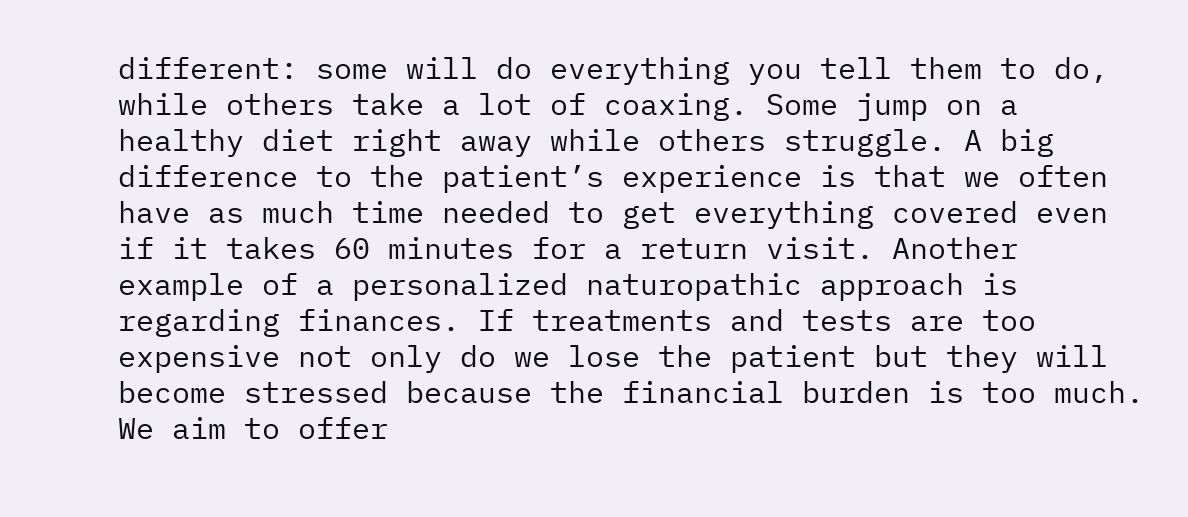different: some will do everything you tell them to do, while others take a lot of coaxing. Some jump on a healthy diet right away while others struggle. A big difference to the patient’s experience is that we often have as much time needed to get everything covered even if it takes 60 minutes for a return visit. Another example of a personalized naturopathic approach is regarding finances. If treatments and tests are too expensive not only do we lose the patient but they will become stressed because the financial burden is too much. We aim to offer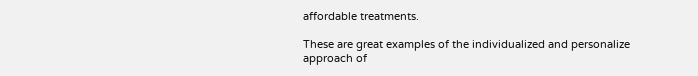affordable treatments.

These are great examples of the individualized and personalize approach of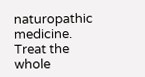naturopathic medicine. Treat the whole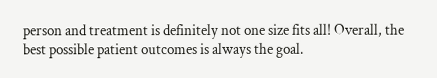person and treatment is definitely not one size fits all! Overall, the best possible patient outcomes is always the goal.